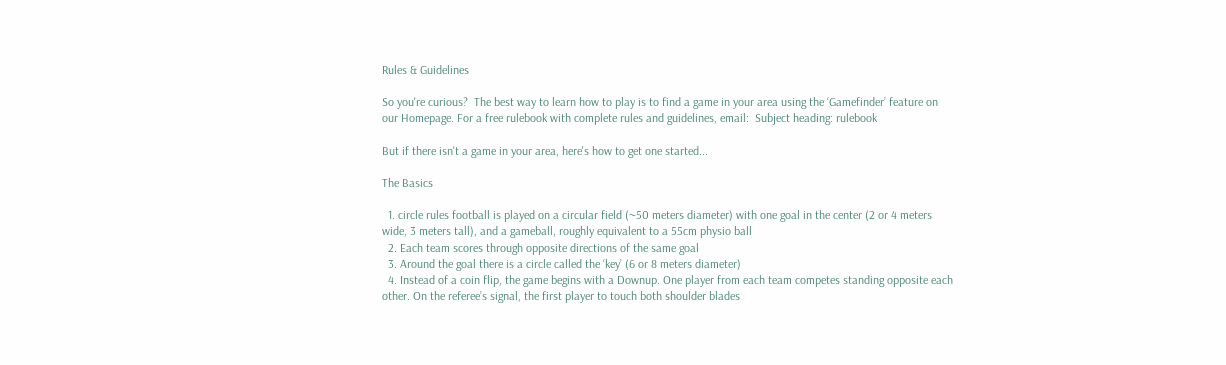Rules & Guidelines

So you're curious?  The best way to learn how to play is to find a game in your area using the ‘Gamefinder’ feature on our Homepage. For a free rulebook with complete rules and guidelines, email:  Subject heading: rulebook

But if there isn't a game in your area, here's how to get one started...

The Basics

  1. circle rules football is played on a circular field (~50 meters diameter) with one goal in the center (2 or 4 meters wide, 3 meters tall), and a gameball, roughly equivalent to a 55cm physio ball
  2. Each team scores through opposite directions of the same goal
  3. Around the goal there is a circle called the ‘key’ (6 or 8 meters diameter)
  4. Instead of a coin flip, the game begins with a Downup. One player from each team competes standing opposite each other. On the referee’s signal, the first player to touch both shoulder blades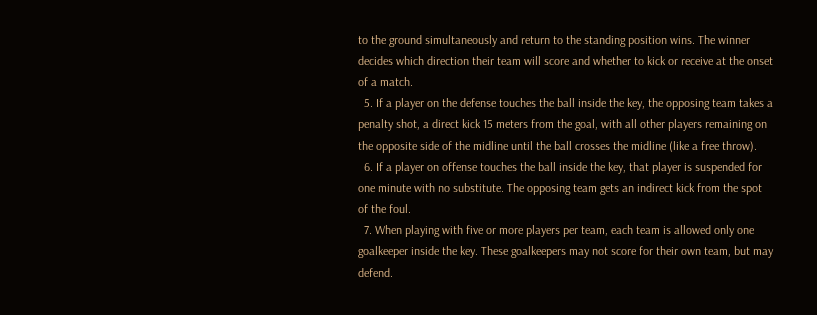to the ground simultaneously and return to the standing position wins. The winner decides which direction their team will score and whether to kick or receive at the onset of a match.
  5. If a player on the defense touches the ball inside the key, the opposing team takes a penalty shot, a direct kick 15 meters from the goal, with all other players remaining on the opposite side of the midline until the ball crosses the midline (like a free throw).
  6. If a player on offense touches the ball inside the key, that player is suspended for one minute with no substitute. The opposing team gets an indirect kick from the spot of the foul.
  7. When playing with five or more players per team, each team is allowed only one goalkeeper inside the key. These goalkeepers may not score for their own team, but may defend.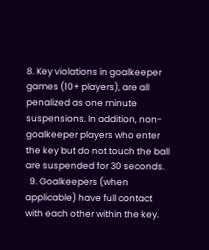8. Key violations in goalkeeper games (10+ players), are all penalized as one minute suspensions. In addition, non-goalkeeper players who enter the key but do not touch the ball are suspended for 30 seconds.
  9. Goalkeepers (when applicable) have full contact with each other within the key.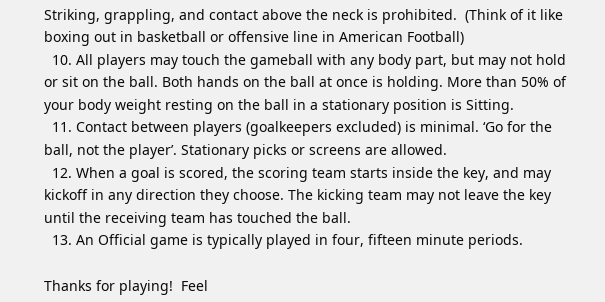Striking, grappling, and contact above the neck is prohibited.  (Think of it like boxing out in basketball or offensive line in American Football)
  10. All players may touch the gameball with any body part, but may not hold or sit on the ball. Both hands on the ball at once is holding. More than 50% of your body weight resting on the ball in a stationary position is Sitting.
  11. Contact between players (goalkeepers excluded) is minimal. ‘Go for the ball, not the player’. Stationary picks or screens are allowed.
  12. When a goal is scored, the scoring team starts inside the key, and may kickoff in any direction they choose. The kicking team may not leave the key until the receiving team has touched the ball.
  13. An Official game is typically played in four, fifteen minute periods.

Thanks for playing!  Feel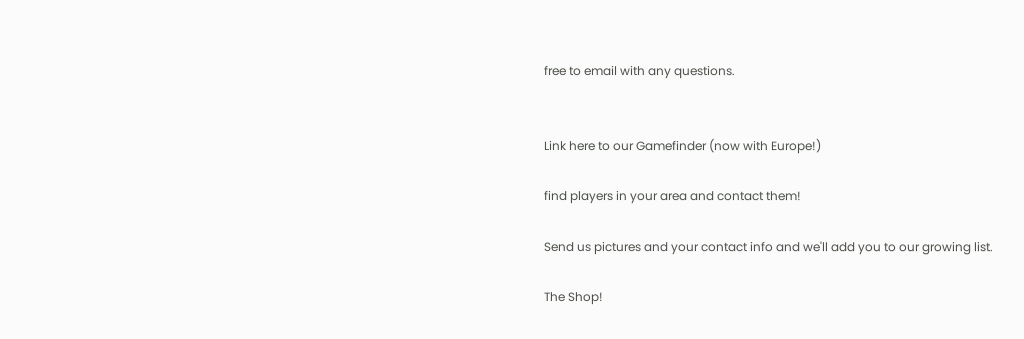free to email with any questions.


Link here to our Gamefinder (now with Europe!)

find players in your area and contact them!

Send us pictures and your contact info and we'll add you to our growing list.

The Shop!